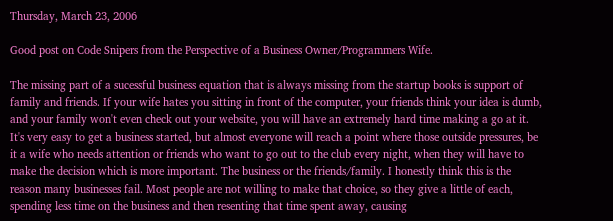Thursday, March 23, 2006

Good post on Code Snipers from the Perspective of a Business Owner/Programmers Wife.

The missing part of a sucessful business equation that is always missing from the startup books is support of family and friends. If your wife hates you sitting in front of the computer, your friends think your idea is dumb, and your family won't even check out your website, you will have an extremely hard time making a go at it. It's very easy to get a business started, but almost everyone will reach a point where those outside pressures, be it a wife who needs attention or friends who want to go out to the club every night, when they will have to make the decision which is more important. The business or the friends/family. I honestly think this is the reason many businesses fail. Most people are not willing to make that choice, so they give a little of each, spending less time on the business and then resenting that time spent away, causing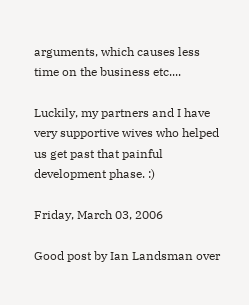arguments, which causes less time on the business etc....

Luckily, my partners and I have very supportive wives who helped us get past that painful development phase. :)

Friday, March 03, 2006

Good post by Ian Landsman over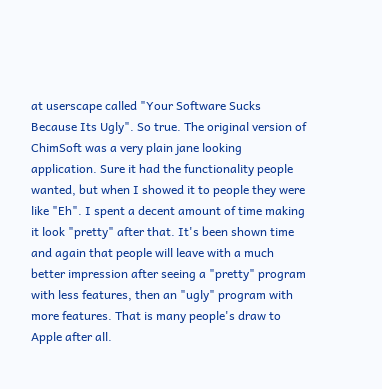at userscape called "Your Software Sucks Because Its Ugly". So true. The original version of ChimSoft was a very plain jane looking application. Sure it had the functionality people wanted, but when I showed it to people they were like "Eh". I spent a decent amount of time making it look "pretty" after that. It's been shown time and again that people will leave with a much better impression after seeing a "pretty" program with less features, then an "ugly" program with more features. That is many people's draw to Apple after all.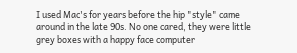I used Mac's for years before the hip "style" came around in the late 90s. No one cared, they were little grey boxes with a happy face computer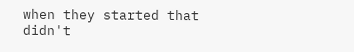when they started that didn't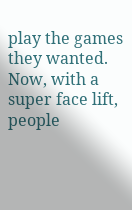play the games they wanted. Now, with a super face lift, people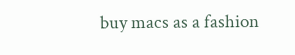buy macs as a fashion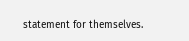statement for themselves.